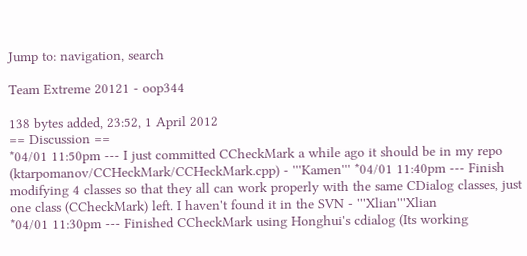Jump to: navigation, search

Team Extreme 20121 - oop344

138 bytes added, 23:52, 1 April 2012
== Discussion ==
*04/01 11:50pm --- I just committed CCheckMark a while ago it should be in my repo (ktarpomanov/CCHeckMark/CCHeckMark.cpp) - '''Kamen''' *04/01 11:40pm --- Finish modifying 4 classes so that they all can work properly with the same CDialog classes, just one class (CCheckMark) left. I haven't found it in the SVN - '''Xlian'''Xlian
*04/01 11:30pm --- Finished CCheckMark using Honghui's cdialog (Its working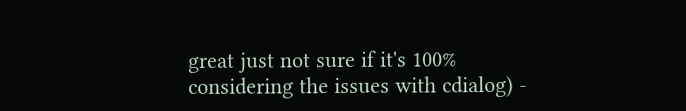great just not sure if it's 100% considering the issues with cdialog) -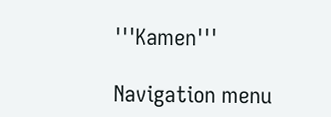'''Kamen'''

Navigation menu